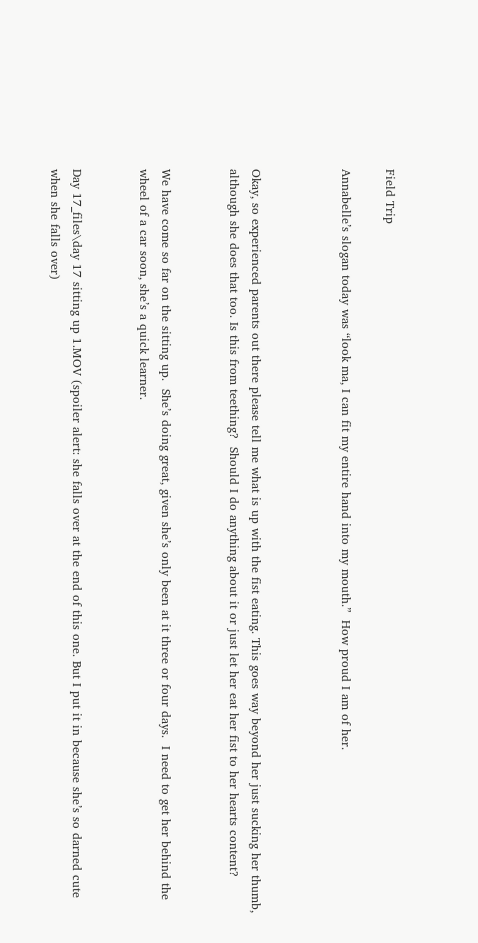Field Trip

Annabelle’s slogan today was “look ma, I can fit my entire hand into my mouth.”  How proud I am of her.



Okay, so experienced parents out there please tell me what is up with the fist eating. This goes way beyond her just sucking her thumb, although she does that too. Is this from teething?  Should I do anything about it or just let her eat her fist to her hearts content?


We have come so far on the sitting up.  She’s doing great, given she’s only been at it three or four days.  I need to get her behind the wheel of a car soon, she’s a quick learner.


Day 17_files\day 17 sitting up 1.MOV (spoiler alert: she falls over at the end of this one. But I put it in because she’s so darned cute when she falls over)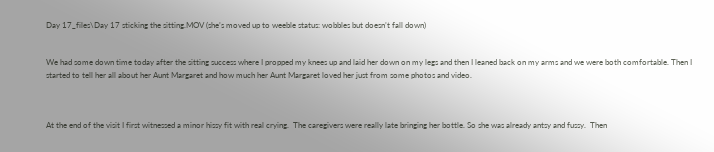Day 17_files\Day 17 sticking the sitting.MOV (she’s moved up to weeble status: wobbles but doesn’t fall down)


We had some down time today after the sitting success where I propped my knees up and laid her down on my legs and then I leaned back on my arms and we were both comfortable. Then I started to tell her all about her Aunt Margaret and how much her Aunt Margaret loved her just from some photos and video.



At the end of the visit I first witnessed a minor hissy fit with real crying.  The caregivers were really late bringing her bottle. So she was already antsy and fussy.  Then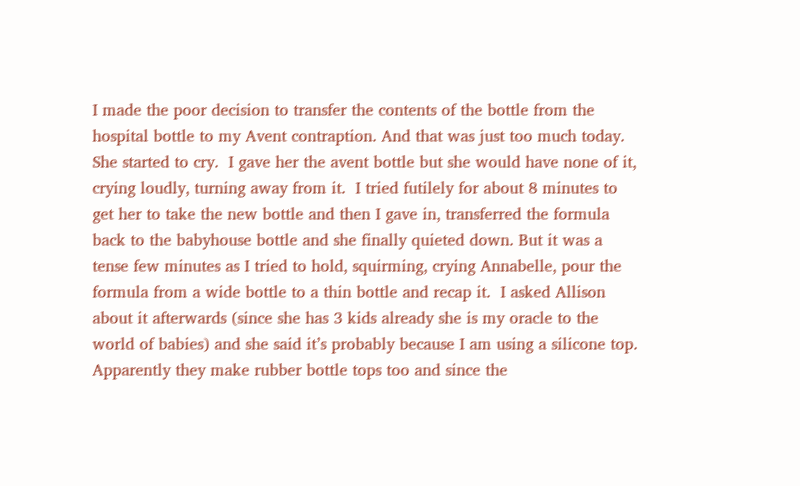I made the poor decision to transfer the contents of the bottle from the hospital bottle to my Avent contraption. And that was just too much today. She started to cry.  I gave her the avent bottle but she would have none of it, crying loudly, turning away from it.  I tried futilely for about 8 minutes to get her to take the new bottle and then I gave in, transferred the formula back to the babyhouse bottle and she finally quieted down. But it was a tense few minutes as I tried to hold, squirming, crying Annabelle, pour the formula from a wide bottle to a thin bottle and recap it.  I asked Allison about it afterwards (since she has 3 kids already she is my oracle to the world of babies) and she said it’s probably because I am using a silicone top.  Apparently they make rubber bottle tops too and since the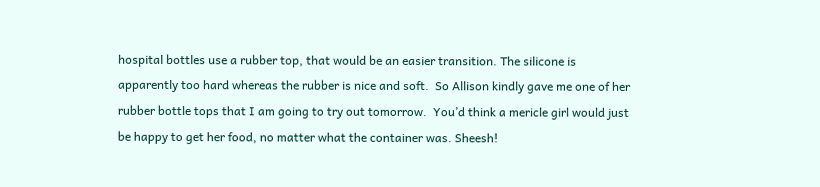hospital bottles use a rubber top, that would be an easier transition. The silicone is apparently too hard whereas the rubber is nice and soft.  So Allison kindly gave me one of her rubber bottle tops that I am going to try out tomorrow.  You’d think a mericle girl would just be happy to get her food, no matter what the container was. Sheesh!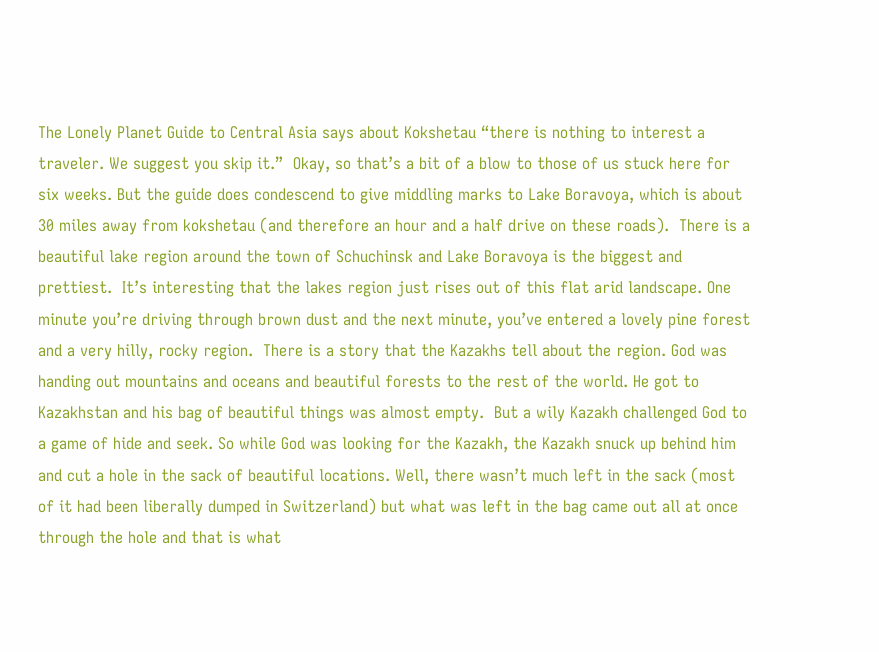The Lonely Planet Guide to Central Asia says about Kokshetau “there is nothing to interest a traveler. We suggest you skip it.”  Okay, so that’s a bit of a blow to those of us stuck here for six weeks. But the guide does condescend to give middling marks to Lake Boravoya, which is about 30 miles away from kokshetau (and therefore an hour and a half drive on these roads).  There is a beautiful lake region around the town of Schuchinsk and Lake Boravoya is the biggest and prettiest.  It’s interesting that the lakes region just rises out of this flat arid landscape. One minute you’re driving through brown dust and the next minute, you’ve entered a lovely pine forest and a very hilly, rocky region.  There is a story that the Kazakhs tell about the region. God was handing out mountains and oceans and beautiful forests to the rest of the world. He got to Kazakhstan and his bag of beautiful things was almost empty.  But a wily Kazakh challenged God to a game of hide and seek. So while God was looking for the Kazakh, the Kazakh snuck up behind him and cut a hole in the sack of beautiful locations. Well, there wasn’t much left in the sack (most of it had been liberally dumped in Switzerland) but what was left in the bag came out all at once through the hole and that is what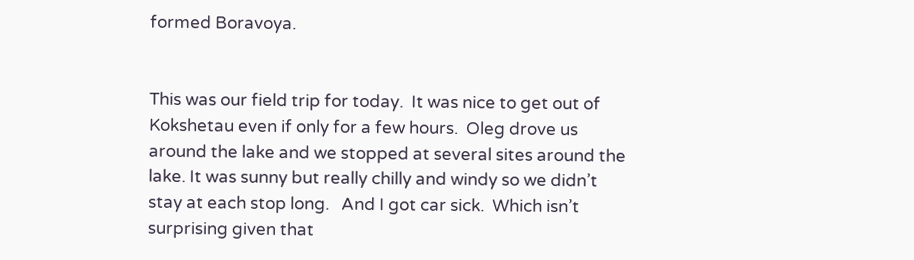formed Boravoya.


This was our field trip for today.  It was nice to get out of Kokshetau even if only for a few hours.  Oleg drove us around the lake and we stopped at several sites around the lake. It was sunny but really chilly and windy so we didn’t stay at each stop long.   And I got car sick.  Which isn’t surprising given that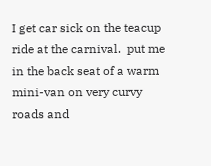I get car sick on the teacup ride at the carnival.  put me in the back seat of a warm mini-van on very curvy roads and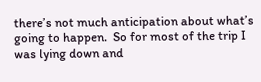there’s not much anticipation about what’s going to happen.  So for most of the trip I was lying down and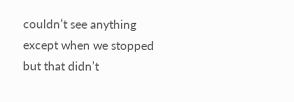couldn’t see anything except when we stopped but that didn’t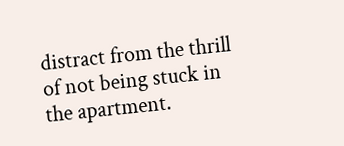distract from the thrill of not being stuck in the apartment.